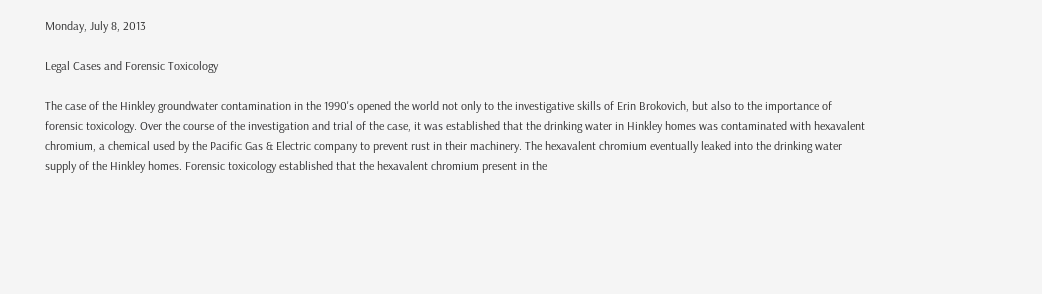Monday, July 8, 2013

Legal Cases and Forensic Toxicology

The case of the Hinkley groundwater contamination in the 1990's opened the world not only to the investigative skills of Erin Brokovich, but also to the importance of forensic toxicology. Over the course of the investigation and trial of the case, it was established that the drinking water in Hinkley homes was contaminated with hexavalent chromium, a chemical used by the Pacific Gas & Electric company to prevent rust in their machinery. The hexavalent chromium eventually leaked into the drinking water supply of the Hinkley homes. Forensic toxicology established that the hexavalent chromium present in the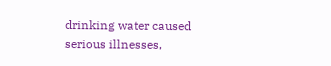drinking water caused serious illnesses,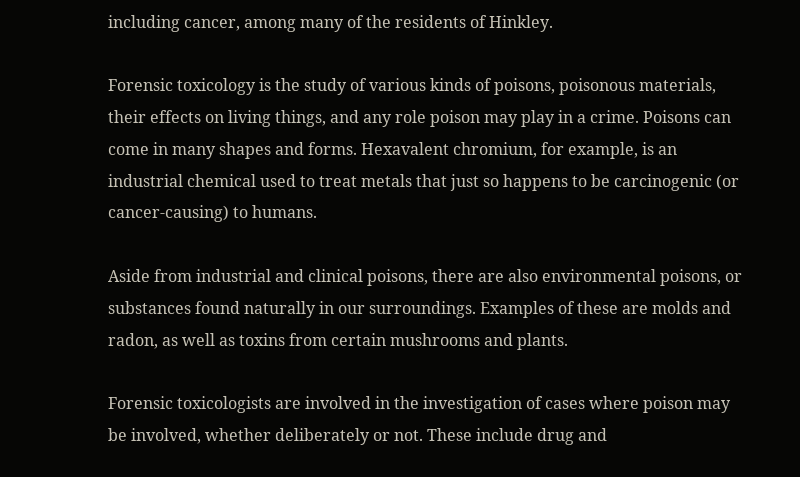including cancer, among many of the residents of Hinkley.

Forensic toxicology is the study of various kinds of poisons, poisonous materials, their effects on living things, and any role poison may play in a crime. Poisons can come in many shapes and forms. Hexavalent chromium, for example, is an industrial chemical used to treat metals that just so happens to be carcinogenic (or cancer-causing) to humans.

Aside from industrial and clinical poisons, there are also environmental poisons, or substances found naturally in our surroundings. Examples of these are molds and radon, as well as toxins from certain mushrooms and plants.

Forensic toxicologists are involved in the investigation of cases where poison may be involved, whether deliberately or not. These include drug and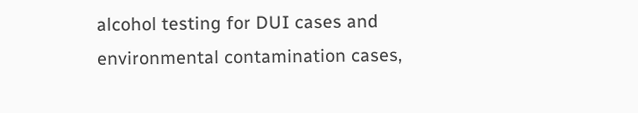alcohol testing for DUI cases and environmental contamination cases,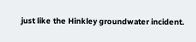just like the Hinkley groundwater incident.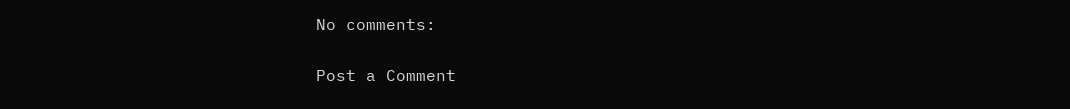No comments:

Post a Comment